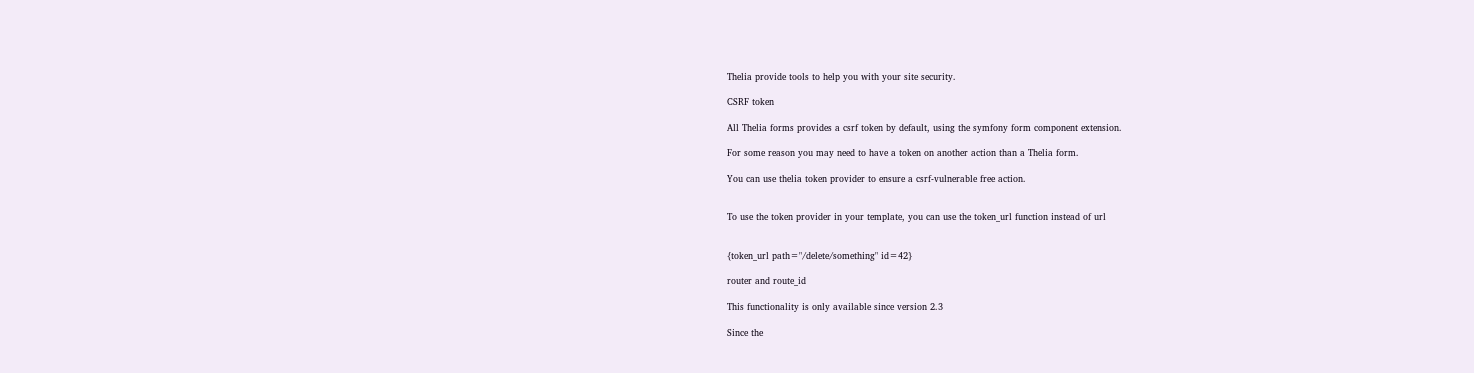Thelia provide tools to help you with your site security.

CSRF token

All Thelia forms provides a csrf token by default, using the symfony form component extension.

For some reason you may need to have a token on another action than a Thelia form.

You can use thelia token provider to ensure a csrf-vulnerable free action.


To use the token provider in your template, you can use the token_url function instead of url


{token_url path="/delete/something" id=42}

router and route_id

This functionality is only available since version 2.3

Since the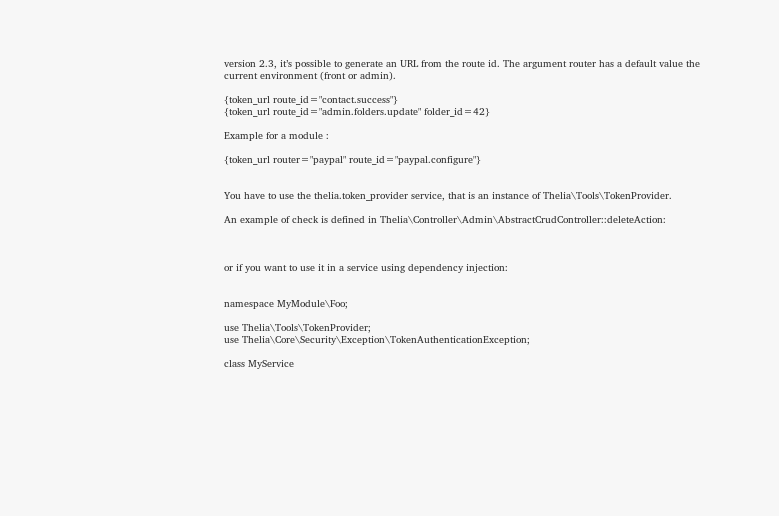version 2.3, it’s possible to generate an URL from the route id. The argument router has a default value the current environment (front or admin).

{token_url route_id="contact.success"}
{token_url route_id="admin.folders.update" folder_id=42}

Example for a module :

{token_url router="paypal" route_id="paypal.configure"}


You have to use the thelia.token_provider service, that is an instance of Thelia\Tools\TokenProvider.

An example of check is defined in Thelia\Controller\Admin\AbstractCrudController::deleteAction:



or if you want to use it in a service using dependency injection:


namespace MyModule\Foo;

use Thelia\Tools\TokenProvider;
use Thelia\Core\Security\Exception\TokenAuthenticationException;

class MyService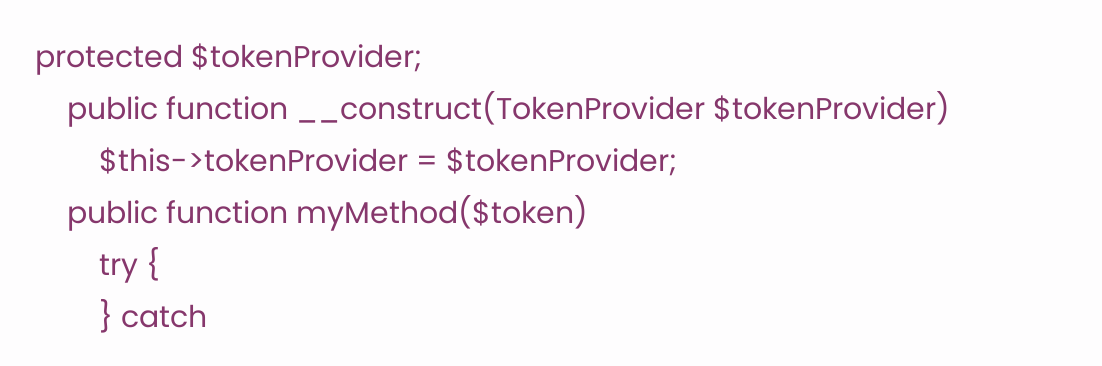protected $tokenProvider;
    public function __construct(TokenProvider $tokenProvider)
        $this->tokenProvider = $tokenProvider;
    public function myMethod($token)
        try {
        } catch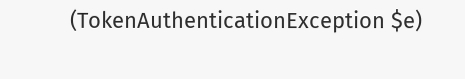(TokenAuthenticationException $e)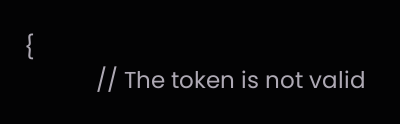{
            // The token is not valid